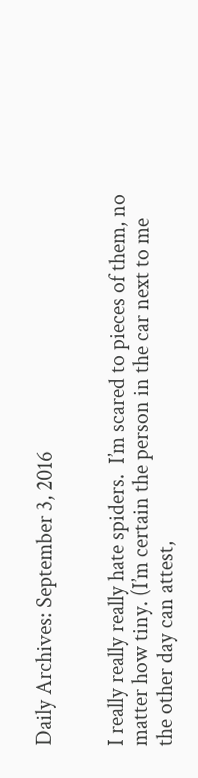Daily Archives: September 3, 2016


I really really really hate spiders.  I’m scared to pieces of them, no matter how tiny. (I’m certain the person in the car next to me the other day can attest,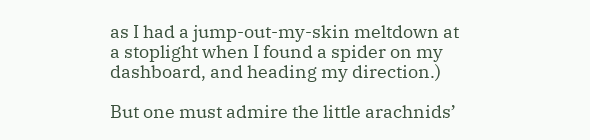as I had a jump-out-my-skin meltdown at a stoplight when I found a spider on my dashboard, and heading my direction.)

But one must admire the little arachnids’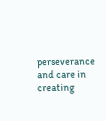perseverance and care in creating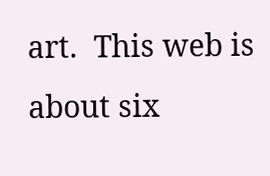art.  This web is about six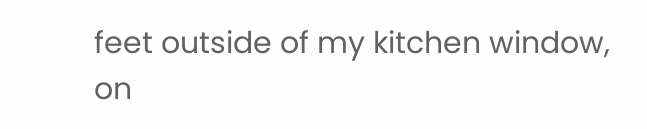feet outside of my kitchen window, on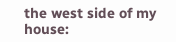the west side of my house: